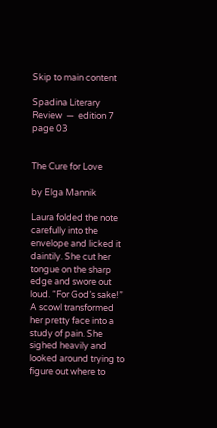Skip to main content

Spadina Literary Review  —  edition 7 page 03


The Cure for Love

by Elga Mannik

Laura folded the note carefully into the envelope and licked it daintily. She cut her tongue on the sharp edge and swore out loud. “For God’s sake!” A scowl transformed her pretty face into a study of pain. She sighed heavily and looked around trying to figure out where to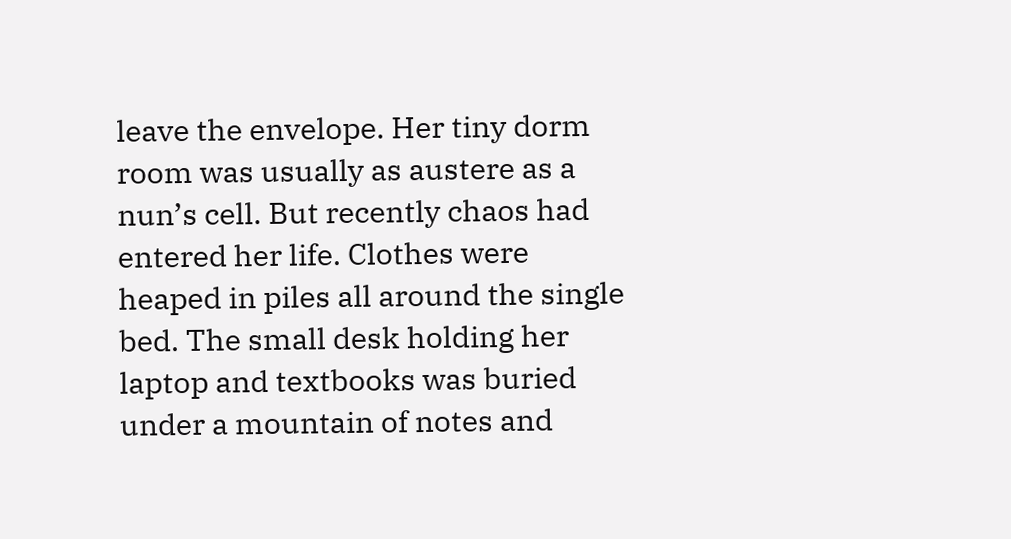leave the envelope. Her tiny dorm room was usually as austere as a nun’s cell. But recently chaos had entered her life. Clothes were heaped in piles all around the single bed. The small desk holding her laptop and textbooks was buried under a mountain of notes and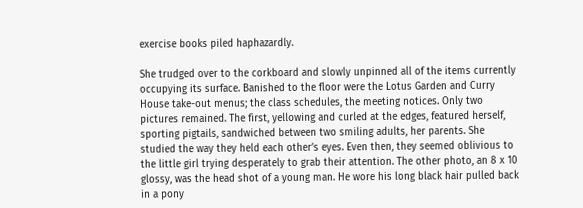exercise books piled haphazardly.

She trudged over to the corkboard and slowly unpinned all of the items currently occupying its surface. Banished to the floor were the Lotus Garden and Curry House take-out menus; the class schedules, the meeting notices. Only two pictures remained. The first, yellowing and curled at the edges, featured herself, sporting pigtails, sandwiched between two smiling adults, her parents. She studied the way they held each other’s eyes. Even then, they seemed oblivious to the little girl trying desperately to grab their attention. The other photo, an 8 x 10 glossy, was the head shot of a young man. He wore his long black hair pulled back in a pony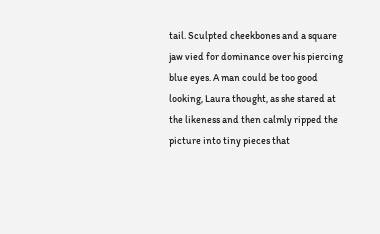tail. Sculpted cheekbones and a square jaw vied for dominance over his piercing blue eyes. A man could be too good looking, Laura thought, as she stared at the likeness and then calmly ripped the picture into tiny pieces that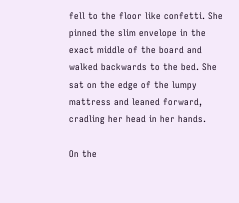fell to the floor like confetti. She pinned the slim envelope in the exact middle of the board and walked backwards to the bed. She sat on the edge of the lumpy mattress and leaned forward, cradling her head in her hands.

On the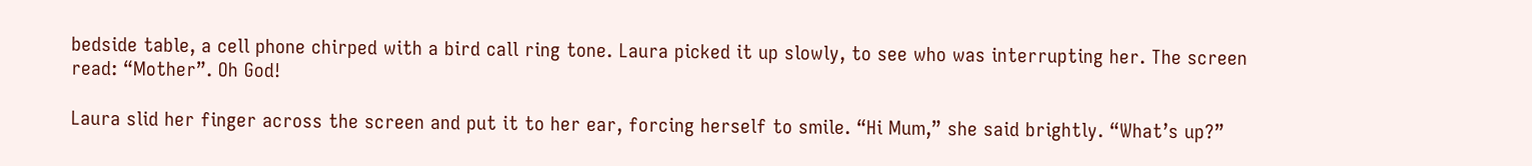bedside table, a cell phone chirped with a bird call ring tone. Laura picked it up slowly, to see who was interrupting her. The screen read: “Mother”. Oh God!

Laura slid her finger across the screen and put it to her ear, forcing herself to smile. “Hi Mum,” she said brightly. “What’s up?”